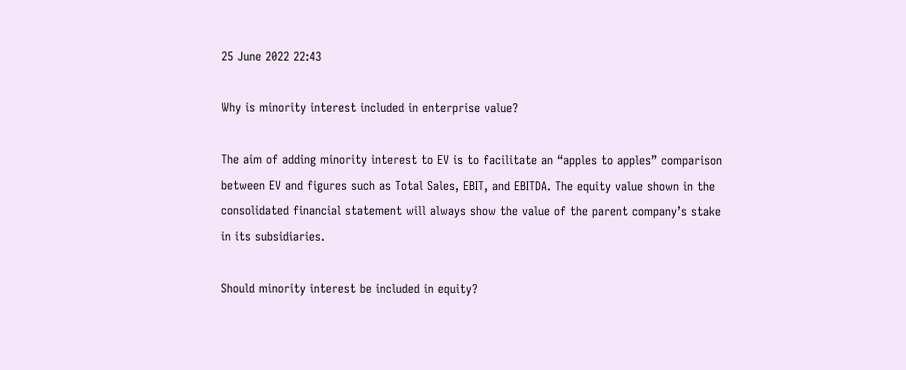25 June 2022 22:43

Why is minority interest included in enterprise value?

The aim of adding minority interest to EV is to facilitate an “apples to apples” comparison between EV and figures such as Total Sales, EBIT, and EBITDA. The equity value shown in the consolidated financial statement will always show the value of the parent company’s stake in its subsidiaries.

Should minority interest be included in equity?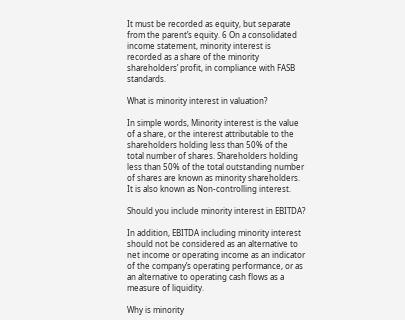It must be recorded as equity, but separate from the parent’s equity. 6 On a consolidated income statement, minority interest is recorded as a share of the minority shareholders’ profit, in compliance with FASB standards.

What is minority interest in valuation?

In simple words, Minority interest is the value of a share, or the interest attributable to the shareholders holding less than 50% of the total number of shares. Shareholders holding less than 50% of the total outstanding number of shares are known as minority shareholders. It is also known as Non-controlling interest.

Should you include minority interest in EBITDA?

In addition, EBITDA including minority interest should not be considered as an alternative to net income or operating income as an indicator of the company’s operating performance, or as an alternative to operating cash flows as a measure of liquidity.

Why is minority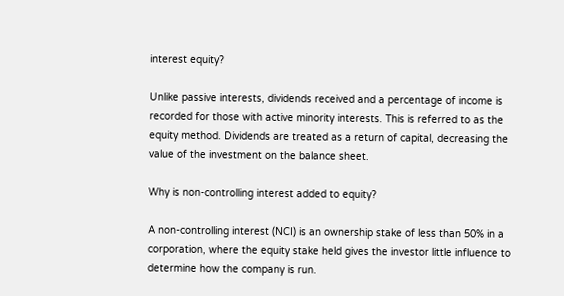interest equity?

Unlike passive interests, dividends received and a percentage of income is recorded for those with active minority interests. This is referred to as the equity method. Dividends are treated as a return of capital, decreasing the value of the investment on the balance sheet.

Why is non-controlling interest added to equity?

A non-controlling interest (NCI) is an ownership stake of less than 50% in a corporation, where the equity stake held gives the investor little influence to determine how the company is run.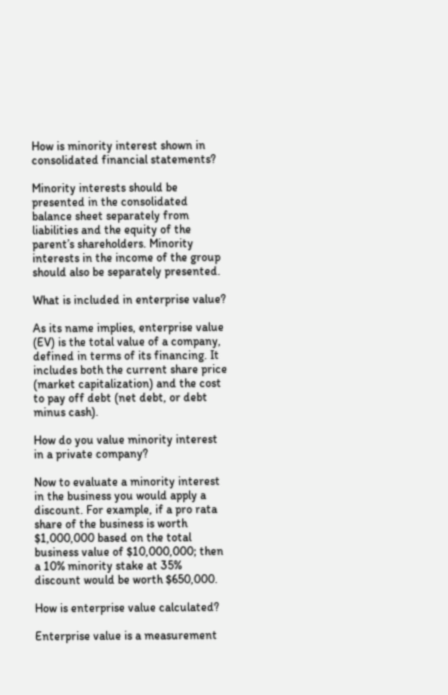How is minority interest shown in consolidated financial statements?

Minority interests should be presented in the consolidated balance sheet separately from liabilities and the equity of the parent’s shareholders. Minority interests in the income of the group should also be separately presented.

What is included in enterprise value?

As its name implies, enterprise value (EV) is the total value of a company, defined in terms of its financing. It includes both the current share price (market capitalization) and the cost to pay off debt (net debt, or debt minus cash).

How do you value minority interest in a private company?

Now to evaluate a minority interest in the business you would apply a discount. For example, if a pro rata share of the business is worth $1,000,000 based on the total business value of $10,000,000; then a 10% minority stake at 35% discount would be worth $650,000.

How is enterprise value calculated?

Enterprise value is a measurement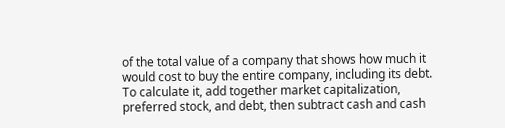of the total value of a company that shows how much it would cost to buy the entire company, including its debt. To calculate it, add together market capitalization, preferred stock, and debt, then subtract cash and cash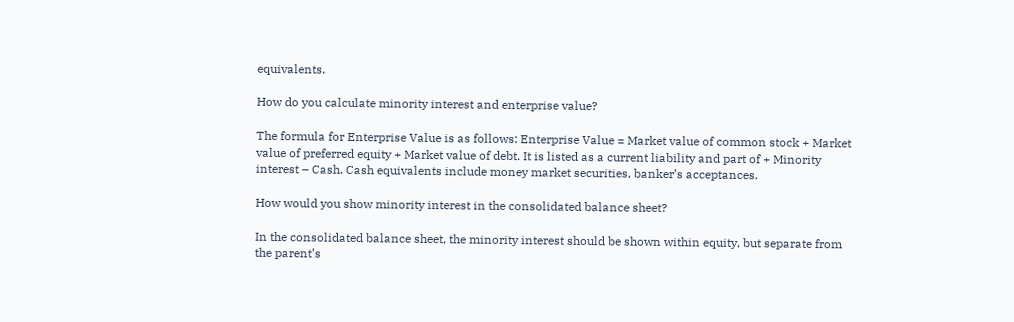equivalents.

How do you calculate minority interest and enterprise value?

The formula for Enterprise Value is as follows: Enterprise Value = Market value of common stock + Market value of preferred equity + Market value of debt. It is listed as a current liability and part of + Minority interest – Cash. Cash equivalents include money market securities, banker’s acceptances.

How would you show minority interest in the consolidated balance sheet?

In the consolidated balance sheet, the minority interest should be shown within equity, but separate from the parent’s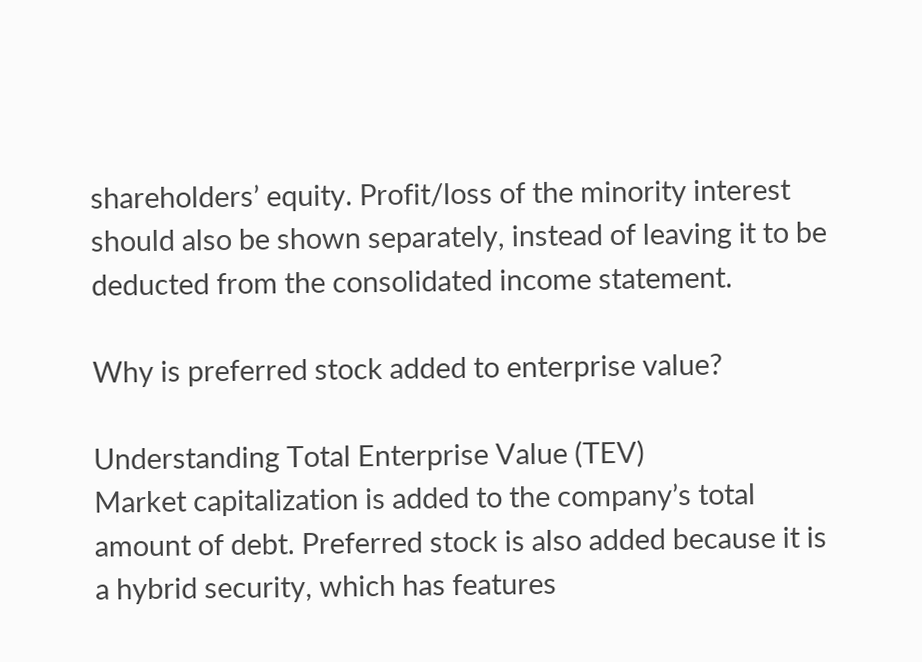shareholders’ equity. Profit/loss of the minority interest should also be shown separately, instead of leaving it to be deducted from the consolidated income statement.

Why is preferred stock added to enterprise value?

Understanding Total Enterprise Value (TEV)
Market capitalization is added to the company’s total amount of debt. Preferred stock is also added because it is a hybrid security, which has features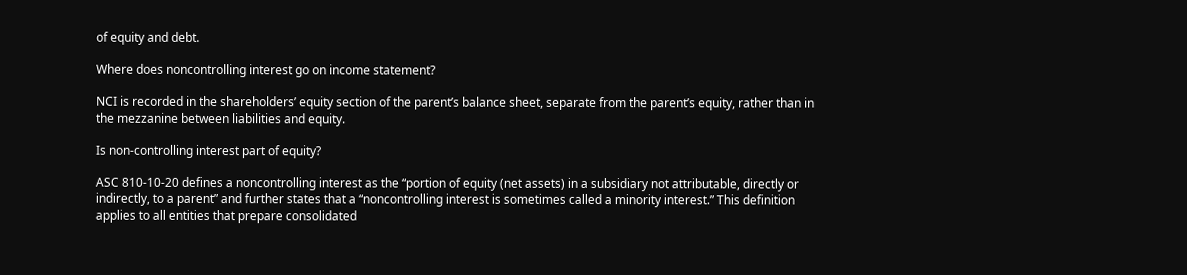of equity and debt.

Where does noncontrolling interest go on income statement?

NCI is recorded in the shareholders’ equity section of the parent’s balance sheet, separate from the parent’s equity, rather than in the mezzanine between liabilities and equity.

Is non-controlling interest part of equity?

ASC 810-10-20 defines a noncontrolling interest as the “portion of equity (net assets) in a subsidiary not attributable, directly or indirectly, to a parent” and further states that a “noncontrolling interest is sometimes called a minority interest.” This definition applies to all entities that prepare consolidated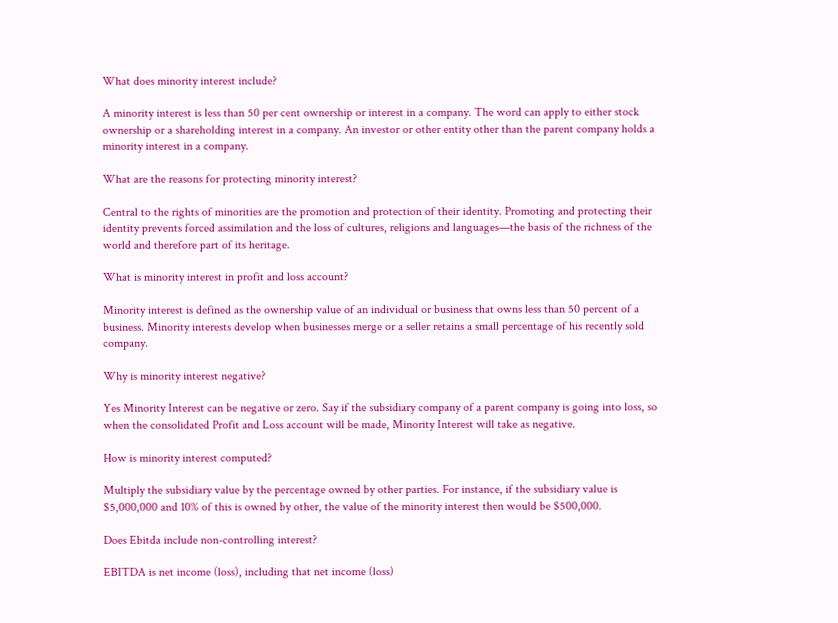What does minority interest include?

A minority interest is less than 50 per cent ownership or interest in a company. The word can apply to either stock ownership or a shareholding interest in a company. An investor or other entity other than the parent company holds a minority interest in a company.

What are the reasons for protecting minority interest?

Central to the rights of minorities are the promotion and protection of their identity. Promoting and protecting their identity prevents forced assimilation and the loss of cultures, religions and languages—the basis of the richness of the world and therefore part of its heritage.

What is minority interest in profit and loss account?

Minority interest is defined as the ownership value of an individual or business that owns less than 50 percent of a business. Minority interests develop when businesses merge or a seller retains a small percentage of his recently sold company.

Why is minority interest negative?

Yes Minority Interest can be negative or zero. Say if the subsidiary company of a parent company is going into loss, so when the consolidated Profit and Loss account will be made, Minority Interest will take as negative.

How is minority interest computed?

Multiply the subsidiary value by the percentage owned by other parties. For instance, if the subsidiary value is $5,000,000 and 10% of this is owned by other, the value of the minority interest then would be $500,000.

Does Ebitda include non-controlling interest?

EBITDA is net income (loss), including that net income (loss)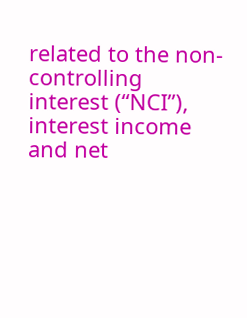related to the non-controlling interest (“NCI”), interest income and net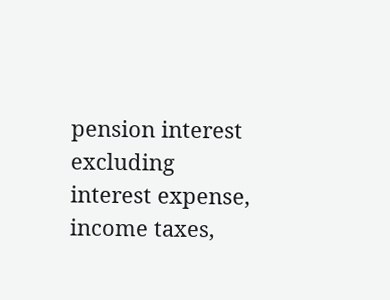pension interest excluding interest expense, income taxes,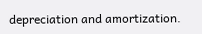depreciation and amortization.